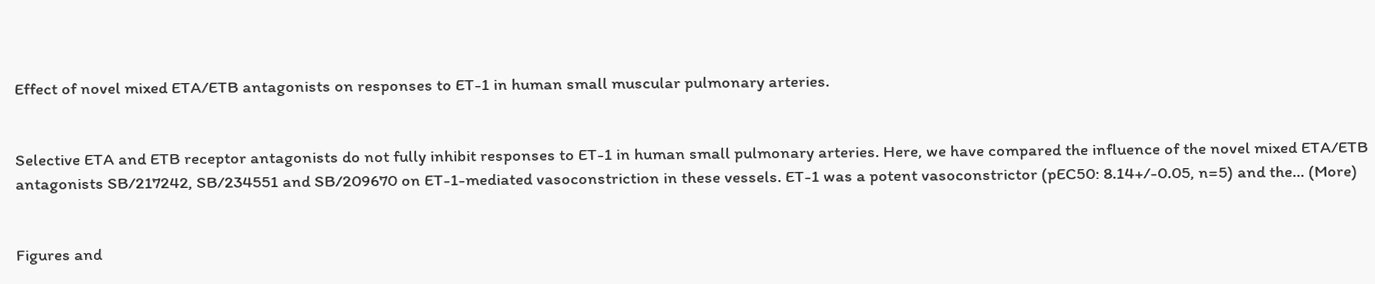Effect of novel mixed ETA/ETB antagonists on responses to ET-1 in human small muscular pulmonary arteries.


Selective ETA and ETB receptor antagonists do not fully inhibit responses to ET-1 in human small pulmonary arteries. Here, we have compared the influence of the novel mixed ETA/ETB antagonists SB/217242, SB/234551 and SB/209670 on ET-1-mediated vasoconstriction in these vessels. ET-1 was a potent vasoconstrictor (pEC50: 8.14+/-0.05, n=5) and the… (More)


Figures and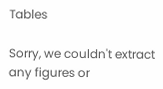Tables

Sorry, we couldn't extract any figures or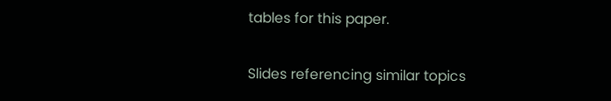tables for this paper.

Slides referencing similar topics